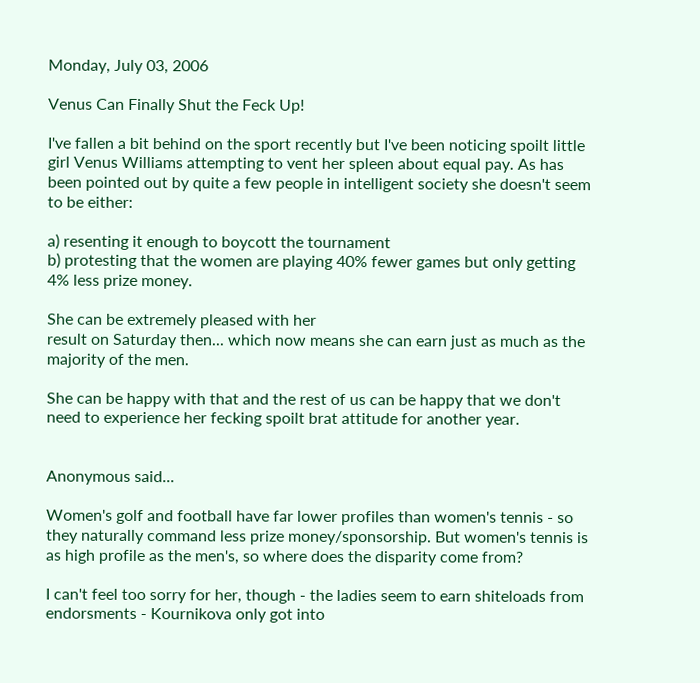Monday, July 03, 2006

Venus Can Finally Shut the Feck Up!

I've fallen a bit behind on the sport recently but I've been noticing spoilt little girl Venus Williams attempting to vent her spleen about equal pay. As has been pointed out by quite a few people in intelligent society she doesn't seem to be either:

a) resenting it enough to boycott the tournament
b) protesting that the women are playing 40% fewer games but only getting 4% less prize money.

She can be extremely pleased with her
result on Saturday then... which now means she can earn just as much as the majority of the men.

She can be happy with that and the rest of us can be happy that we don't need to experience her fecking spoilt brat attitude for another year.


Anonymous said...

Women's golf and football have far lower profiles than women's tennis - so they naturally command less prize money/sponsorship. But women's tennis is as high profile as the men's, so where does the disparity come from?

I can't feel too sorry for her, though - the ladies seem to earn shiteloads from endorsments - Kournikova only got into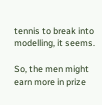tennis to break into modelling, it seems.

So, the men might earn more in prize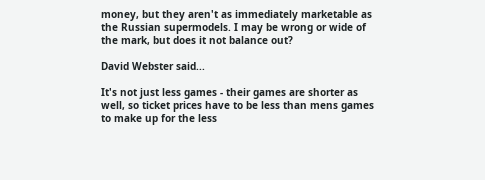money, but they aren't as immediately marketable as the Russian supermodels. I may be wrong or wide of the mark, but does it not balance out?

David Webster said...

It's not just less games - their games are shorter as well, so ticket prices have to be less than mens games to make up for the less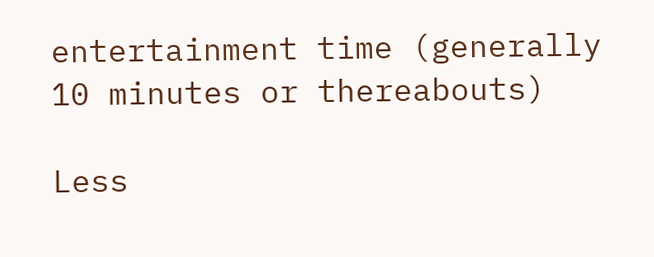entertainment time (generally 10 minutes or thereabouts)

Less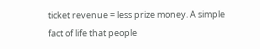ticket revenue = less prize money. A simple fact of life that people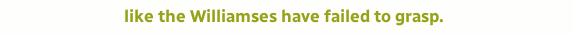like the Williamses have failed to grasp.